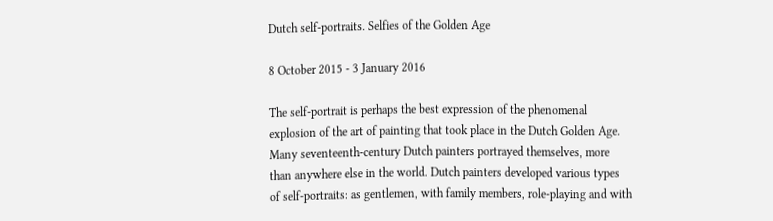Dutch self-portraits. Selfies of the Golden Age

8 October 2015 - 3 January 2016

The self-portrait is perhaps the best expression of the phenomenal explosion of the art of painting that took place in the Dutch Golden Age. Many seventeenth-century Dutch painters portrayed themselves, more than anywhere else in the world. Dutch painters developed various types of self-portraits: as gentlemen, with family members, role-playing and with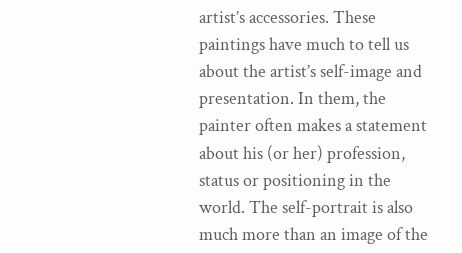artist’s accessories. These paintings have much to tell us about the artist’s self-image and presentation. In them, the painter often makes a statement about his (or her) profession, status or positioning in the world. The self-portrait is also much more than an image of the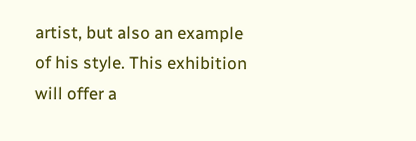artist, but also an example of his style. This exhibition will offer a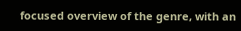focused overview of the genre, with an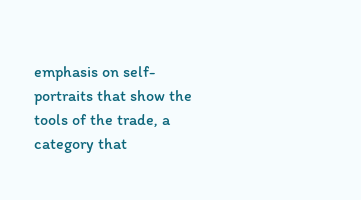emphasis on self-portraits that show the tools of the trade, a category that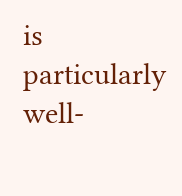is particularly well-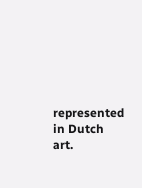represented in Dutch art.